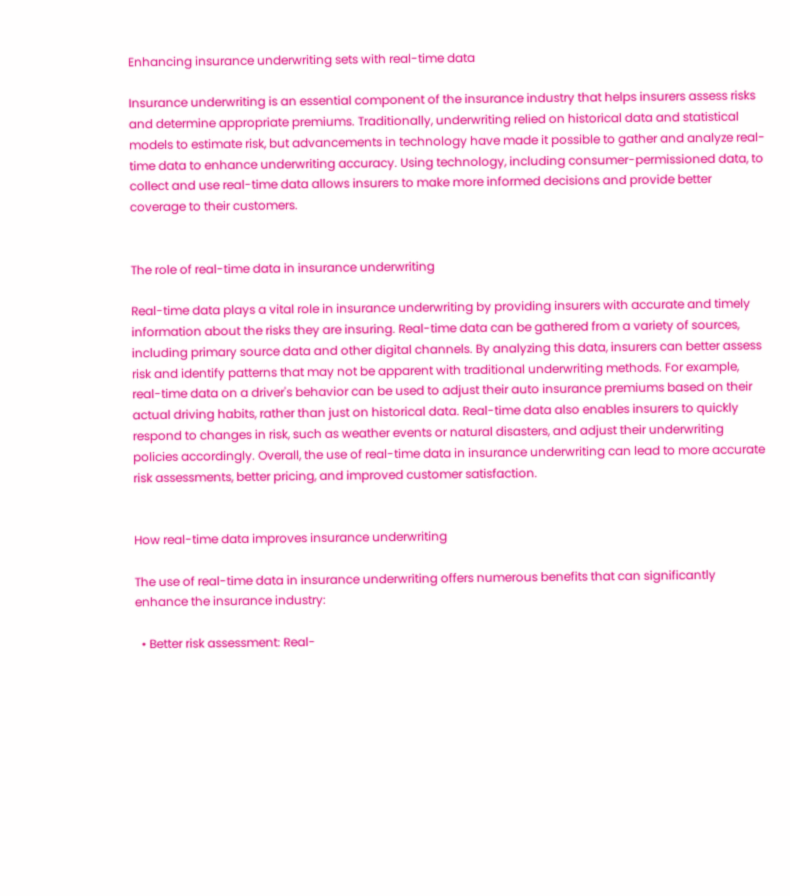Enhancing insurance underwriting sets with real-time data

Insurance underwriting is an essential component of the insurance industry that helps insurers assess risks and determine appropriate premiums. Traditionally, underwriting relied on historical data and statistical models to estimate risk, but advancements in technology have made it possible to gather and analyze real-time data to enhance underwriting accuracy. Using technology, including consumer-permissioned data, to collect and use real-time data allows insurers to make more informed decisions and provide better coverage to their customers.


The role of real-time data in insurance underwriting

Real-time data plays a vital role in insurance underwriting by providing insurers with accurate and timely information about the risks they are insuring. Real-time data can be gathered from a variety of sources, including primary source data and other digital channels. By analyzing this data, insurers can better assess risk and identify patterns that may not be apparent with traditional underwriting methods. For example, real-time data on a driver's behavior can be used to adjust their auto insurance premiums based on their actual driving habits, rather than just on historical data. Real-time data also enables insurers to quickly respond to changes in risk, such as weather events or natural disasters, and adjust their underwriting policies accordingly. Overall, the use of real-time data in insurance underwriting can lead to more accurate risk assessments, better pricing, and improved customer satisfaction.


How real-time data improves insurance underwriting

The use of real-time data in insurance underwriting offers numerous benefits that can significantly enhance the insurance industry:

  • Better risk assessment: Real-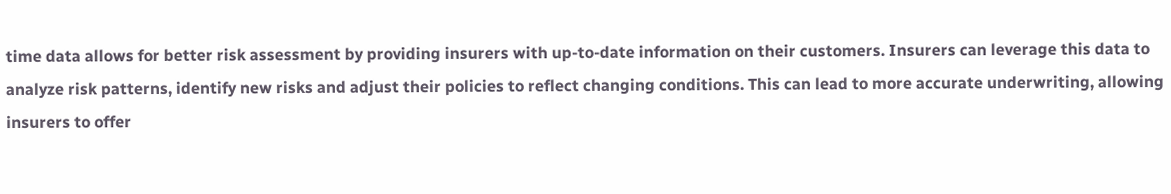time data allows for better risk assessment by providing insurers with up-to-date information on their customers. Insurers can leverage this data to analyze risk patterns, identify new risks and adjust their policies to reflect changing conditions. This can lead to more accurate underwriting, allowing insurers to offer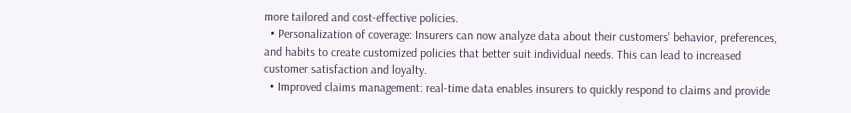more tailored and cost-effective policies.
  • Personalization of coverage: Insurers can now analyze data about their customers' behavior, preferences, and habits to create customized policies that better suit individual needs. This can lead to increased customer satisfaction and loyalty.
  • Improved claims management: real-time data enables insurers to quickly respond to claims and provide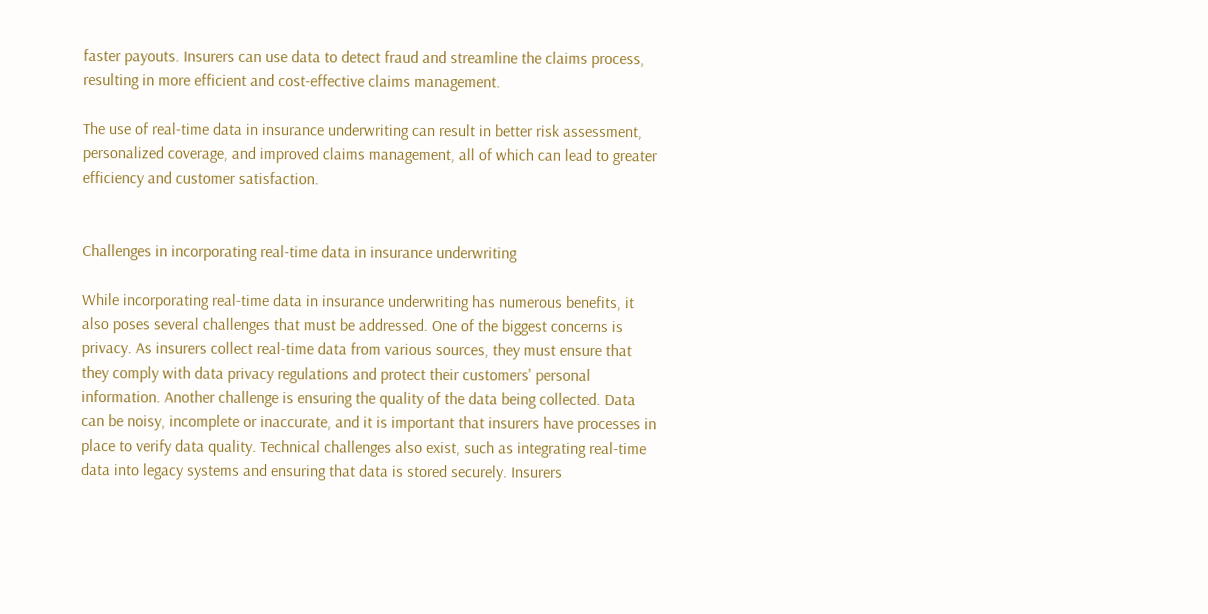faster payouts. Insurers can use data to detect fraud and streamline the claims process, resulting in more efficient and cost-effective claims management.

The use of real-time data in insurance underwriting can result in better risk assessment, personalized coverage, and improved claims management, all of which can lead to greater efficiency and customer satisfaction.


Challenges in incorporating real-time data in insurance underwriting

While incorporating real-time data in insurance underwriting has numerous benefits, it also poses several challenges that must be addressed. One of the biggest concerns is privacy. As insurers collect real-time data from various sources, they must ensure that they comply with data privacy regulations and protect their customers' personal information. Another challenge is ensuring the quality of the data being collected. Data can be noisy, incomplete or inaccurate, and it is important that insurers have processes in place to verify data quality. Technical challenges also exist, such as integrating real-time data into legacy systems and ensuring that data is stored securely. Insurers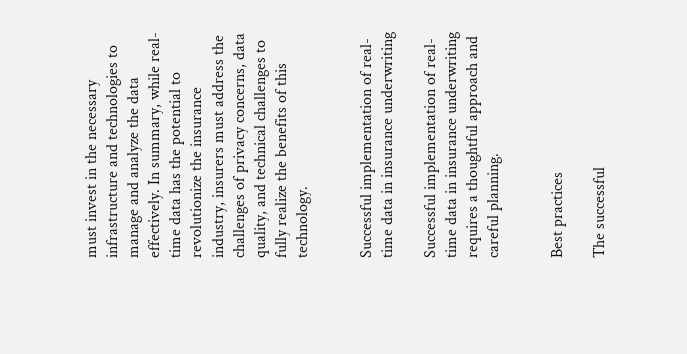must invest in the necessary infrastructure and technologies to manage and analyze the data effectively. In summary, while real-time data has the potential to revolutionize the insurance industry, insurers must address the challenges of privacy concerns, data quality, and technical challenges to fully realize the benefits of this technology.


Successful implementation of real-time data in insurance underwriting

Successful implementation of real-time data in insurance underwriting requires a thoughtful approach and careful planning.


Best practices

The successful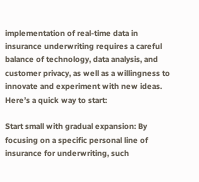implementation of real-time data in insurance underwriting requires a careful balance of technology, data analysis, and customer privacy, as well as a willingness to innovate and experiment with new ideas. Here’s a quick way to start:

Start small with gradual expansion: By focusing on a specific personal line of insurance for underwriting, such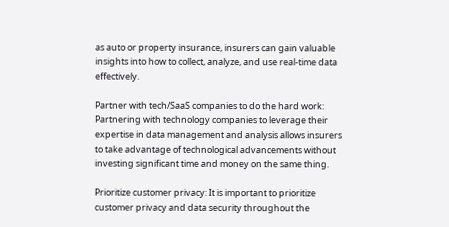as auto or property insurance, insurers can gain valuable insights into how to collect, analyze, and use real-time data effectively.

Partner with tech/SaaS companies to do the hard work: Partnering with technology companies to leverage their expertise in data management and analysis allows insurers to take advantage of technological advancements without investing significant time and money on the same thing.

Prioritize customer privacy: It is important to prioritize customer privacy and data security throughout the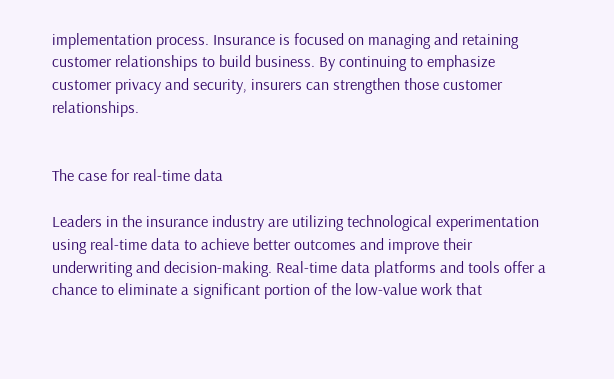implementation process. Insurance is focused on managing and retaining customer relationships to build business. By continuing to emphasize customer privacy and security, insurers can strengthen those customer relationships.


The case for real-time data

Leaders in the insurance industry are utilizing technological experimentation using real-time data to achieve better outcomes and improve their underwriting and decision-making. Real-time data platforms and tools offer a chance to eliminate a significant portion of the low-value work that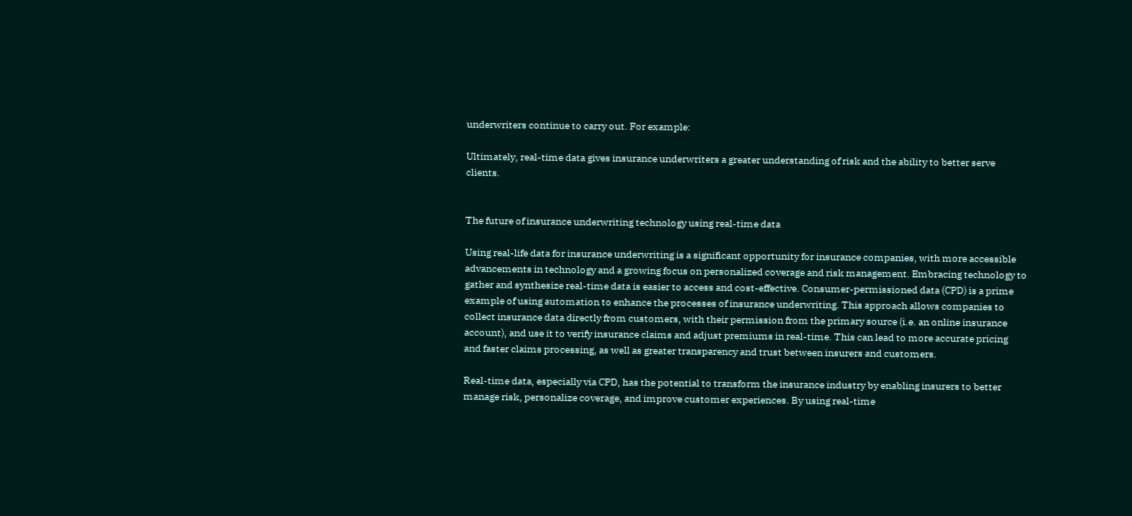underwriters continue to carry out. For example:

Ultimately, real-time data gives insurance underwriters a greater understanding of risk and the ability to better serve clients.


The future of insurance underwriting technology using real-time data

Using real-life data for insurance underwriting is a significant opportunity for insurance companies, with more accessible advancements in technology and a growing focus on personalized coverage and risk management. Embracing technology to gather and synthesize real-time data is easier to access and cost-effective. Consumer-permissioned data (CPD) is a prime example of using automation to enhance the processes of insurance underwriting. This approach allows companies to collect insurance data directly from customers, with their permission from the primary source (i.e. an online insurance account), and use it to verify insurance claims and adjust premiums in real-time. This can lead to more accurate pricing and faster claims processing, as well as greater transparency and trust between insurers and customers.

Real-time data, especially via CPD, has the potential to transform the insurance industry by enabling insurers to better manage risk, personalize coverage, and improve customer experiences. By using real-time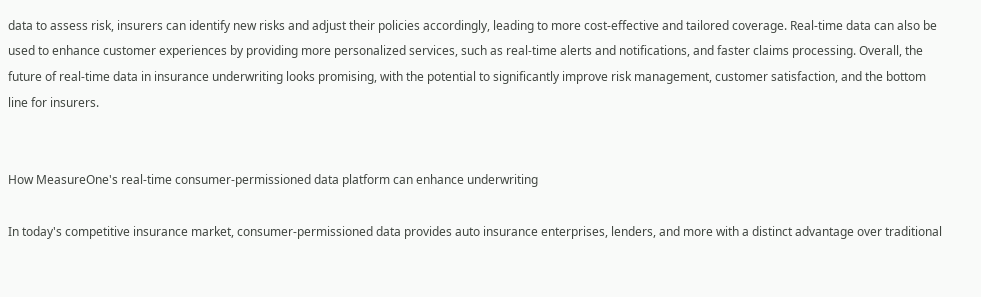data to assess risk, insurers can identify new risks and adjust their policies accordingly, leading to more cost-effective and tailored coverage. Real-time data can also be used to enhance customer experiences by providing more personalized services, such as real-time alerts and notifications, and faster claims processing. Overall, the future of real-time data in insurance underwriting looks promising, with the potential to significantly improve risk management, customer satisfaction, and the bottom line for insurers.


How MeasureOne's real-time consumer-permissioned data platform can enhance underwriting

In today's competitive insurance market, consumer-permissioned data provides auto insurance enterprises, lenders, and more with a distinct advantage over traditional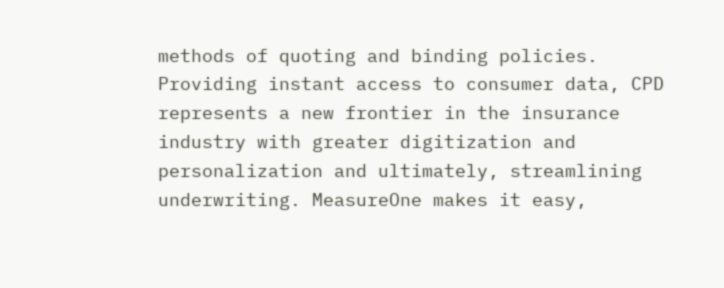methods of quoting and binding policies. Providing instant access to consumer data, CPD represents a new frontier in the insurance industry with greater digitization and personalization and ultimately, streamlining underwriting. MeasureOne makes it easy,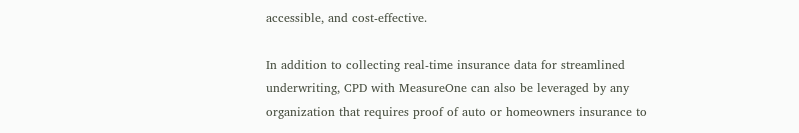accessible, and cost-effective.

In addition to collecting real-time insurance data for streamlined underwriting, CPD with MeasureOne can also be leveraged by any organization that requires proof of auto or homeowners insurance to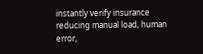instantly verify insurance reducing manual load, human error,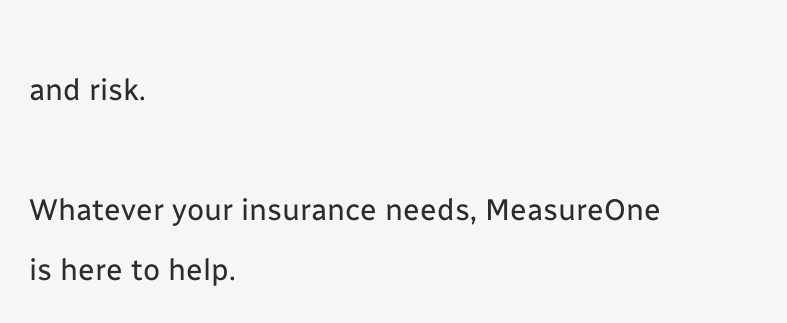and risk.

Whatever your insurance needs, MeasureOne is here to help.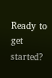Ready to get started?